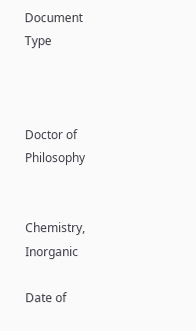Document Type



Doctor of Philosophy


Chemistry, Inorganic

Date of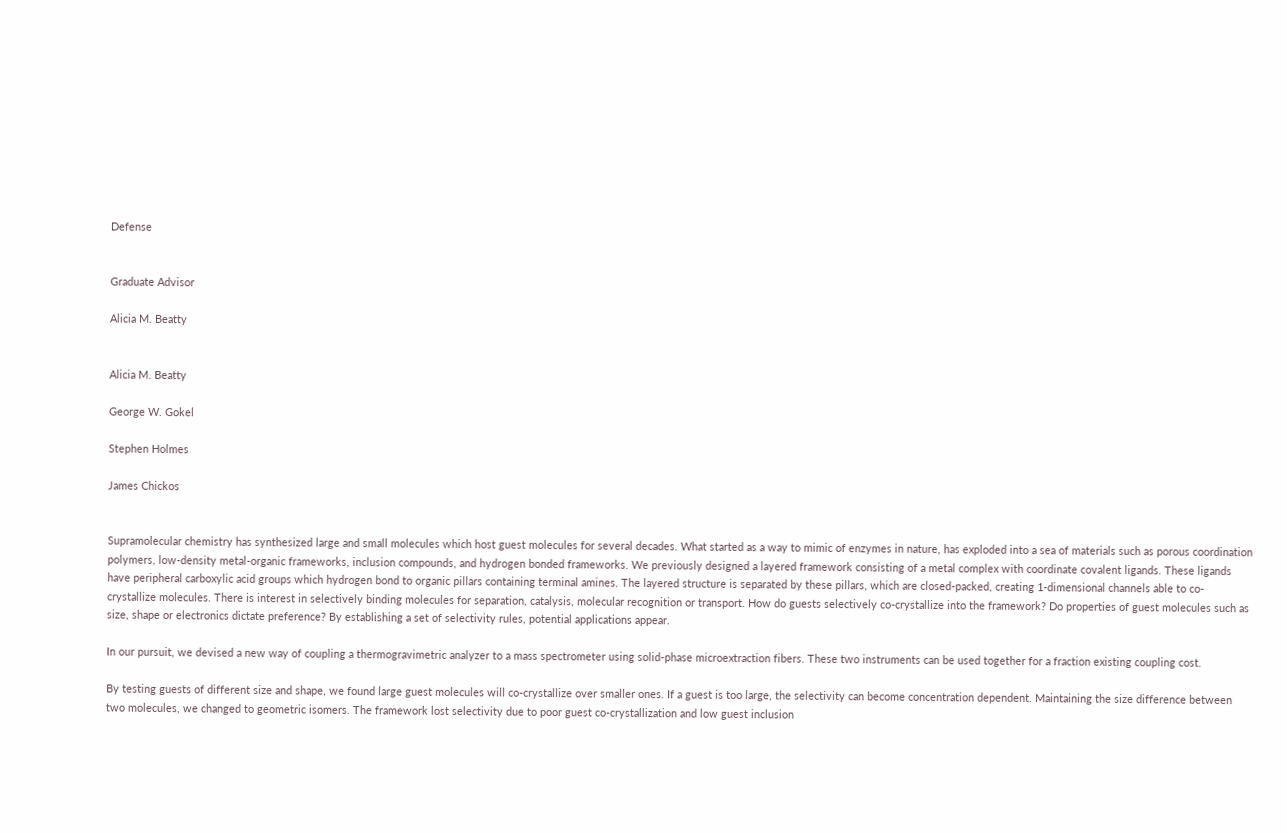Defense


Graduate Advisor

Alicia M. Beatty


Alicia M. Beatty

George W. Gokel

Stephen Holmes

James Chickos


Supramolecular chemistry has synthesized large and small molecules which host guest molecules for several decades. What started as a way to mimic of enzymes in nature, has exploded into a sea of materials such as porous coordination polymers, low-density metal-organic frameworks, inclusion compounds, and hydrogen bonded frameworks. We previously designed a layered framework consisting of a metal complex with coordinate covalent ligands. These ligands have peripheral carboxylic acid groups which hydrogen bond to organic pillars containing terminal amines. The layered structure is separated by these pillars, which are closed-packed, creating 1-dimensional channels able to co-crystallize molecules. There is interest in selectively binding molecules for separation, catalysis, molecular recognition or transport. How do guests selectively co-crystallize into the framework? Do properties of guest molecules such as size, shape or electronics dictate preference? By establishing a set of selectivity rules, potential applications appear.

In our pursuit, we devised a new way of coupling a thermogravimetric analyzer to a mass spectrometer using solid-phase microextraction fibers. These two instruments can be used together for a fraction existing coupling cost.

By testing guests of different size and shape, we found large guest molecules will co-crystallize over smaller ones. If a guest is too large, the selectivity can become concentration dependent. Maintaining the size difference between two molecules, we changed to geometric isomers. The framework lost selectivity due to poor guest co-crystallization and low guest inclusion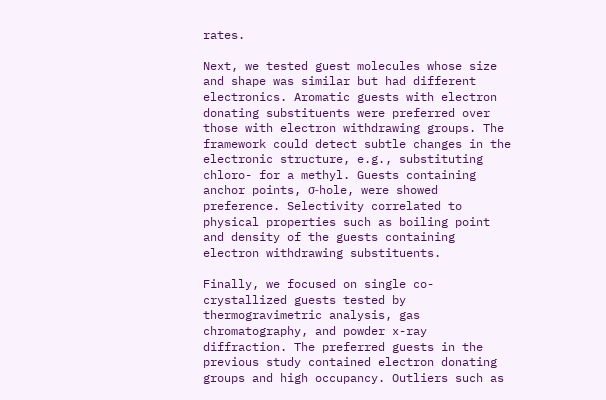rates.

Next, we tested guest molecules whose size and shape was similar but had different electronics. Aromatic guests with electron donating substituents were preferred over those with electron withdrawing groups. The framework could detect subtle changes in the electronic structure, e.g., substituting chloro- for a methyl. Guests containing anchor points, σ-hole, were showed preference. Selectivity correlated to physical properties such as boiling point and density of the guests containing electron withdrawing substituents.

Finally, we focused on single co-crystallized guests tested by thermogravimetric analysis, gas chromatography, and powder x-ray diffraction. The preferred guests in the previous study contained electron donating groups and high occupancy. Outliers such as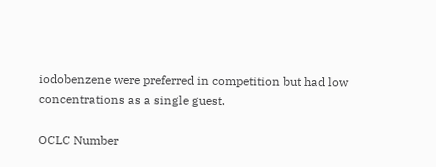iodobenzene were preferred in competition but had low concentrations as a single guest.

OCLC Number